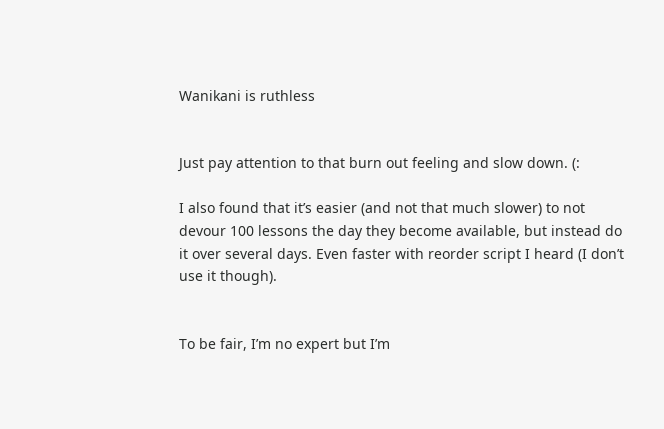Wanikani is ruthless


Just pay attention to that burn out feeling and slow down. (:

I also found that it’s easier (and not that much slower) to not devour 100 lessons the day they become available, but instead do it over several days. Even faster with reorder script I heard (I don’t use it though).


To be fair, I’m no expert but I’m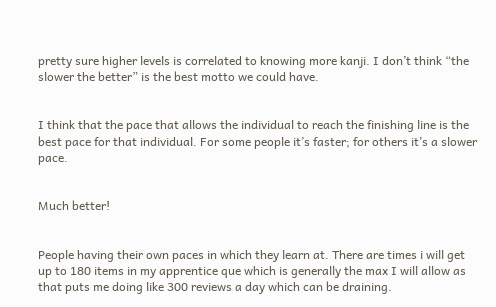pretty sure higher levels is correlated to knowing more kanji. I don’t think “the slower the better” is the best motto we could have.


I think that the pace that allows the individual to reach the finishing line is the best pace for that individual. For some people it’s faster; for others it’s a slower pace.


Much better!


People having their own paces in which they learn at. There are times i will get up to 180 items in my apprentice que which is generally the max I will allow as that puts me doing like 300 reviews a day which can be draining.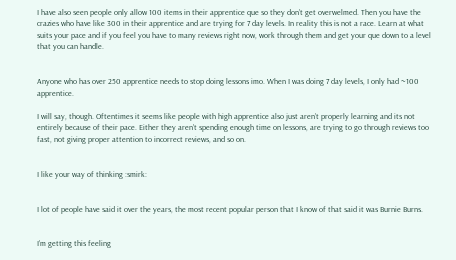I have also seen people only allow 100 items in their apprentice que so they don’t get overwelmed. Then you have the crazies who have like 300 in their apprentice and are trying for 7 day levels. In reality this is not a race. Learn at what suits your pace and if you feel you have to many reviews right now, work through them and get your que down to a level that you can handle.


Anyone who has over 250 apprentice needs to stop doing lessons imo. When I was doing 7 day levels, I only had ~100 apprentice.

I will say, though. Oftentimes it seems like people with high apprentice also just aren’t properly learning and its not entirely because of their pace. Either they aren’t spending enough time on lessons, are trying to go through reviews too fast, not giving proper attention to incorrect reviews, and so on.


I like your way of thinking :smirk:


I lot of people have said it over the years, the most recent popular person that I know of that said it was Burnie Burns.


I’m getting this feeling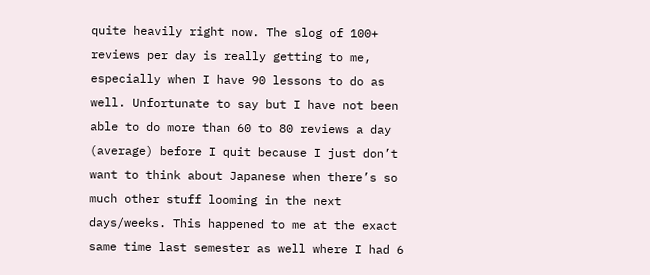quite heavily right now. The slog of 100+ reviews per day is really getting to me, especially when I have 90 lessons to do as well. Unfortunate to say but I have not been able to do more than 60 to 80 reviews a day (average) before I quit because I just don’t want to think about Japanese when there’s so much other stuff looming in the next days/weeks. This happened to me at the exact same time last semester as well where I had 6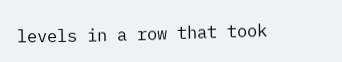levels in a row that took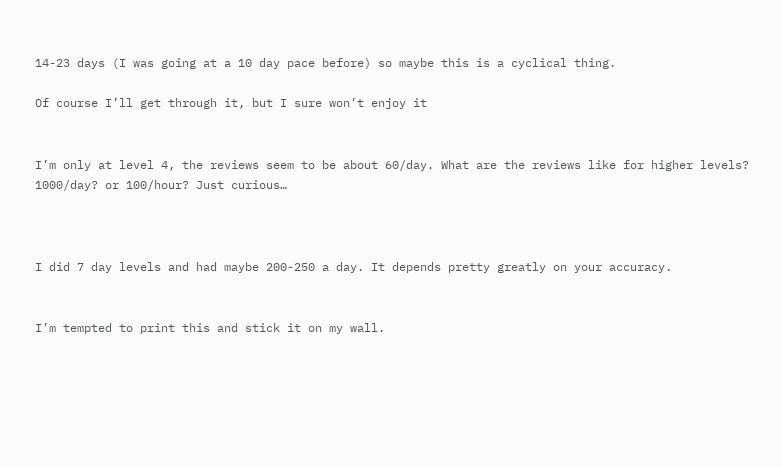14-23 days (I was going at a 10 day pace before) so maybe this is a cyclical thing.

Of course I’ll get through it, but I sure won’t enjoy it


I’m only at level 4, the reviews seem to be about 60/day. What are the reviews like for higher levels? 1000/day? or 100/hour? Just curious…



I did 7 day levels and had maybe 200-250 a day. It depends pretty greatly on your accuracy.


I’m tempted to print this and stick it on my wall.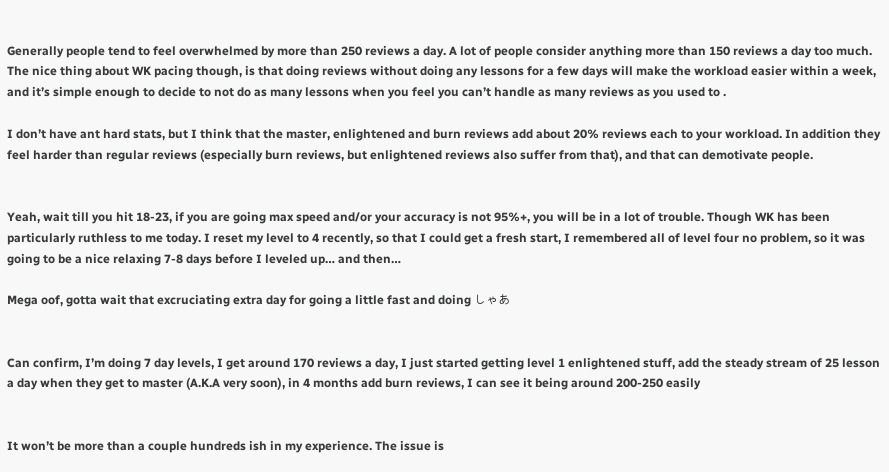Generally people tend to feel overwhelmed by more than 250 reviews a day. A lot of people consider anything more than 150 reviews a day too much. The nice thing about WK pacing though, is that doing reviews without doing any lessons for a few days will make the workload easier within a week, and it’s simple enough to decide to not do as many lessons when you feel you can’t handle as many reviews as you used to .

I don’t have ant hard stats, but I think that the master, enlightened and burn reviews add about 20% reviews each to your workload. In addition they feel harder than regular reviews (especially burn reviews, but enlightened reviews also suffer from that), and that can demotivate people.


Yeah, wait till you hit 18-23, if you are going max speed and/or your accuracy is not 95%+, you will be in a lot of trouble. Though WK has been particularly ruthless to me today. I reset my level to 4 recently, so that I could get a fresh start, I remembered all of level four no problem, so it was going to be a nice relaxing 7-8 days before I leveled up… and then…

Mega oof, gotta wait that excruciating extra day for going a little fast and doing しゃあ


Can confirm, I’m doing 7 day levels, I get around 170 reviews a day, I just started getting level 1 enlightened stuff, add the steady stream of 25 lesson a day when they get to master (A.K.A very soon), in 4 months add burn reviews, I can see it being around 200-250 easily


It won’t be more than a couple hundreds ish in my experience. The issue is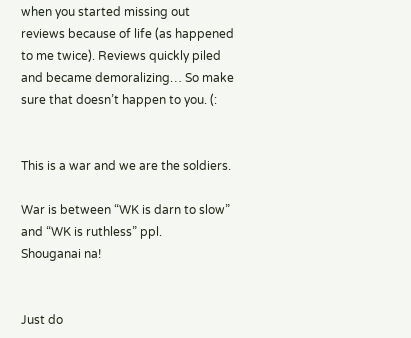when you started missing out reviews because of life (as happened to me twice). Reviews quickly piled and became demoralizing… So make sure that doesn’t happen to you. (:


This is a war and we are the soldiers.

War is between “WK is darn to slow” and “WK is ruthless” ppl.
Shouganai na!


Just do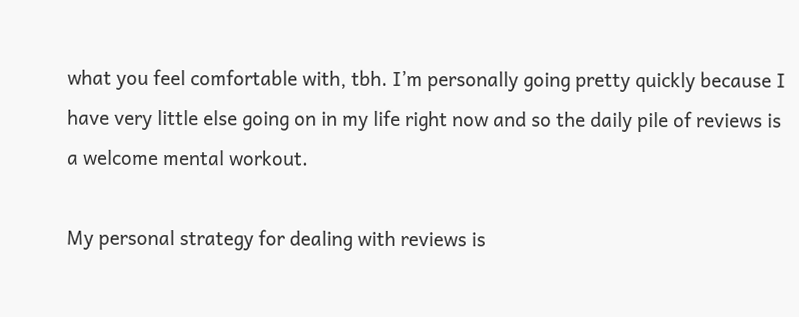what you feel comfortable with, tbh. I’m personally going pretty quickly because I have very little else going on in my life right now and so the daily pile of reviews is a welcome mental workout.

My personal strategy for dealing with reviews is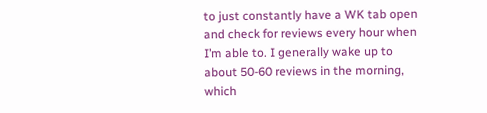to just constantly have a WK tab open and check for reviews every hour when I’m able to. I generally wake up to about 50-60 reviews in the morning, which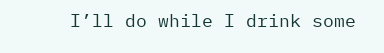I’ll do while I drink some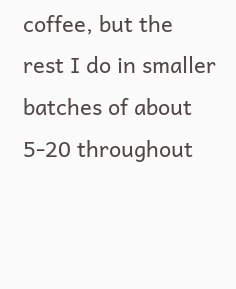coffee, but the rest I do in smaller batches of about 5-20 throughout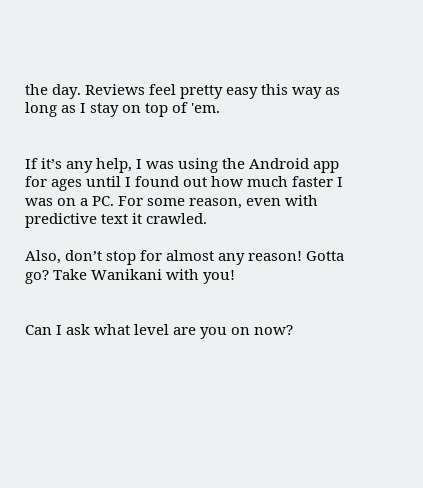the day. Reviews feel pretty easy this way as long as I stay on top of 'em.


If it’s any help, I was using the Android app for ages until I found out how much faster I was on a PC. For some reason, even with predictive text it crawled.

Also, don’t stop for almost any reason! Gotta go? Take Wanikani with you!


Can I ask what level are you on now?